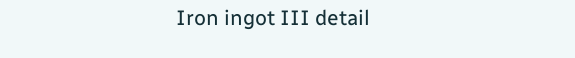Iron ingot III detail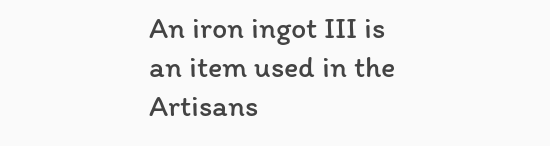An iron ingot III is an item used in the Artisans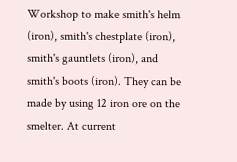Workshop to make smith's helm (iron), smith's chestplate (iron), smith's gauntlets (iron), and smith's boots (iron). They can be made by using 12 iron ore on the smelter. At current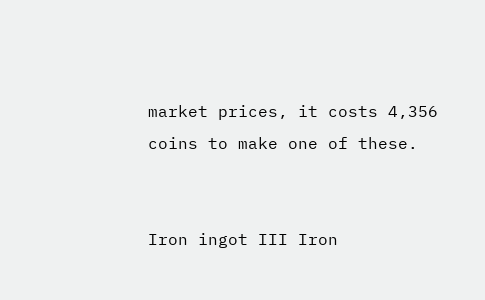market prices, it costs 4,356 coins to make one of these.


Iron ingot III Iron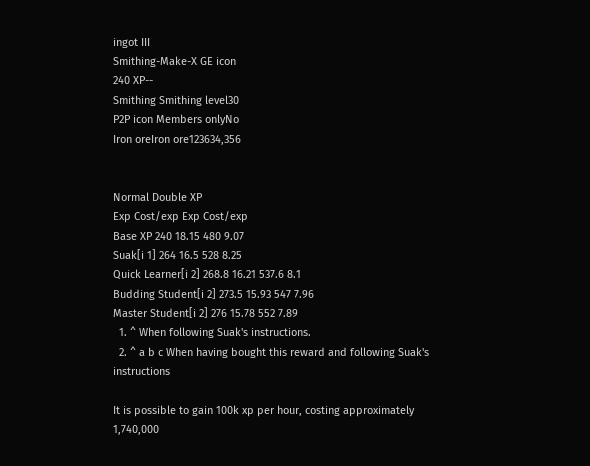ingot III
Smithing-Make-X GE icon
240 XP--
Smithing Smithing level30
P2P icon Members onlyNo
Iron oreIron ore123634,356


Normal Double XP
Exp Cost/exp Exp Cost/exp
Base XP 240 18.15 480 9.07
Suak[i 1] 264 16.5 528 8.25
Quick Learner[i 2] 268.8 16.21 537.6 8.1
Budding Student[i 2] 273.5 15.93 547 7.96
Master Student[i 2] 276 15.78 552 7.89
  1. ^ When following Suak's instructions.
  2. ^ a b c When having bought this reward and following Suak's instructions

It is possible to gain 100k xp per hour, costing approximately 1,740,000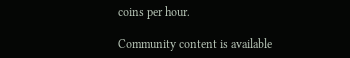coins per hour.

Community content is available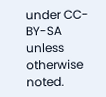under CC-BY-SA unless otherwise noted.